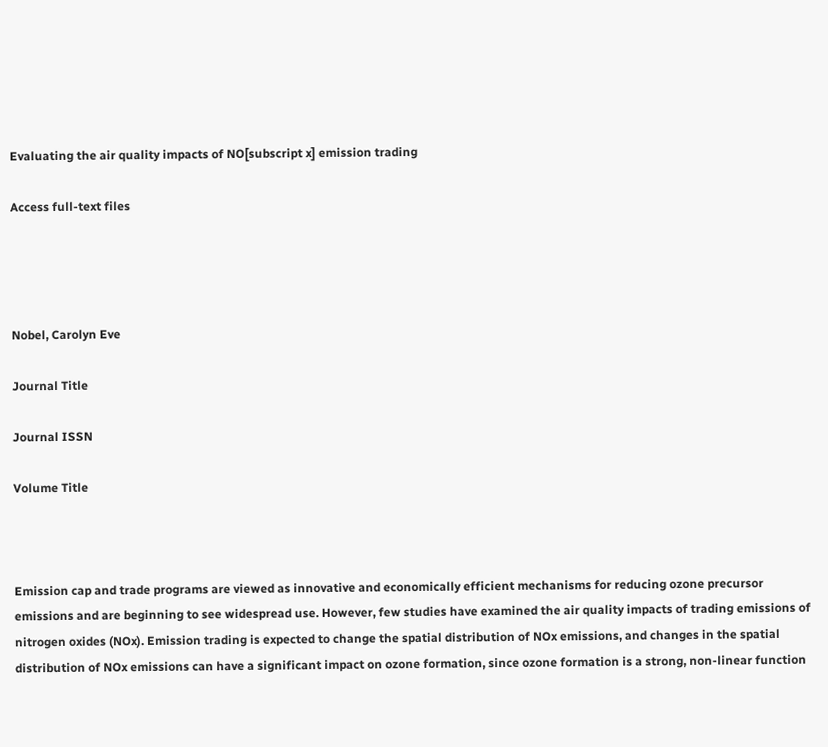Evaluating the air quality impacts of NO[subscript x] emission trading

Access full-text files




Nobel, Carolyn Eve

Journal Title

Journal ISSN

Volume Title



Emission cap and trade programs are viewed as innovative and economically efficient mechanisms for reducing ozone precursor emissions and are beginning to see widespread use. However, few studies have examined the air quality impacts of trading emissions of nitrogen oxides (NOx). Emission trading is expected to change the spatial distribution of NOx emissions, and changes in the spatial distribution of NOx emissions can have a significant impact on ozone formation, since ozone formation is a strong, non-linear function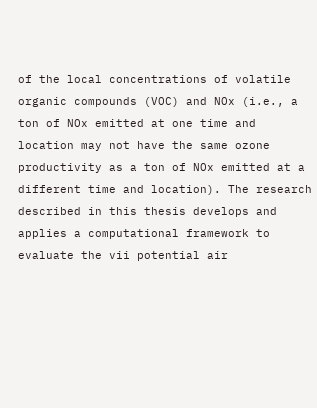of the local concentrations of volatile organic compounds (VOC) and NOx (i.e., a ton of NOx emitted at one time and location may not have the same ozone productivity as a ton of NOx emitted at a different time and location). The research described in this thesis develops and applies a computational framework to evaluate the vii potential air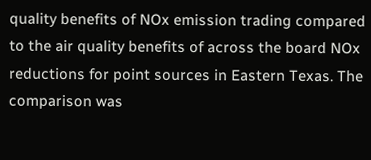quality benefits of NOx emission trading compared to the air quality benefits of across the board NOx reductions for point sources in Eastern Texas. The comparison was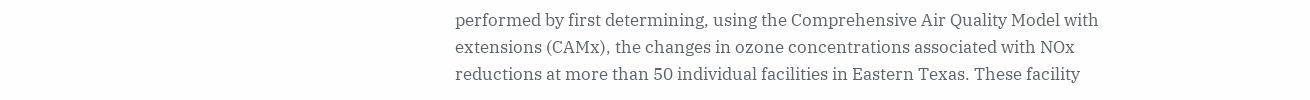performed by first determining, using the Comprehensive Air Quality Model with extensions (CAMx), the changes in ozone concentrations associated with NOx reductions at more than 50 individual facilities in Eastern Texas. These facility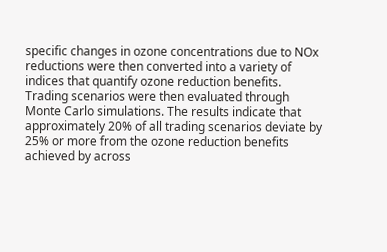specific changes in ozone concentrations due to NOx reductions were then converted into a variety of indices that quantify ozone reduction benefits. Trading scenarios were then evaluated through Monte Carlo simulations. The results indicate that approximately 20% of all trading scenarios deviate by 25% or more from the ozone reduction benefits achieved by across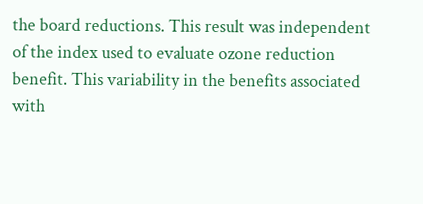the board reductions. This result was independent of the index used to evaluate ozone reduction benefit. This variability in the benefits associated with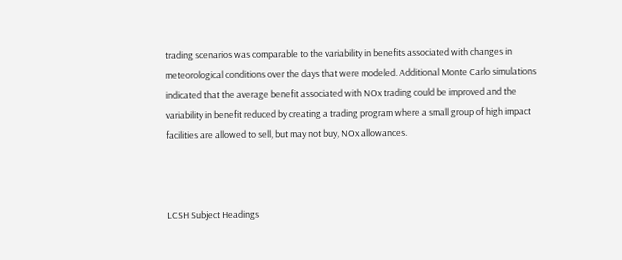trading scenarios was comparable to the variability in benefits associated with changes in meteorological conditions over the days that were modeled. Additional Monte Carlo simulations indicated that the average benefit associated with NOx trading could be improved and the variability in benefit reduced by creating a trading program where a small group of high impact facilities are allowed to sell, but may not buy, NOx allowances.



LCSH Subject Headings